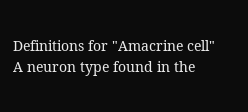Definitions for "Amacrine cell"
A neuron type found in the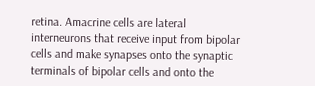retina. Amacrine cells are lateral interneurons that receive input from bipolar cells and make synapses onto the synaptic terminals of bipolar cells and onto the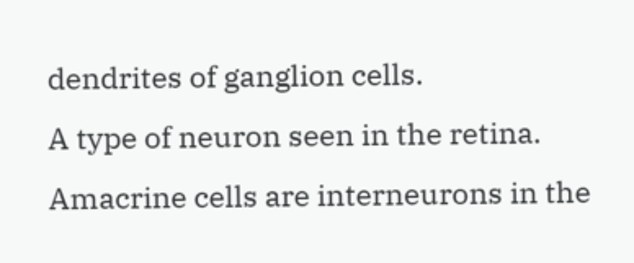dendrites of ganglion cells.
A type of neuron seen in the retina.
Amacrine cells are interneurons in the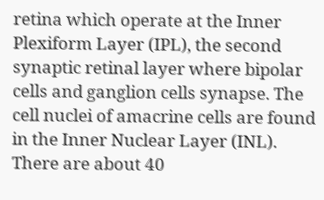retina which operate at the Inner Plexiform Layer (IPL), the second synaptic retinal layer where bipolar cells and ganglion cells synapse. The cell nuclei of amacrine cells are found in the Inner Nuclear Layer (INL). There are about 40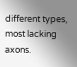different types, most lacking axons.